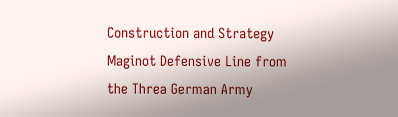Construction and Strategy Maginot Defensive Line from the Threa German Army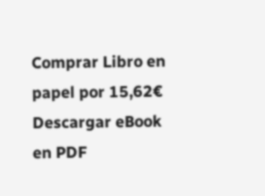Comprar Libro en papel por 15,62€ Descargar eBook en PDF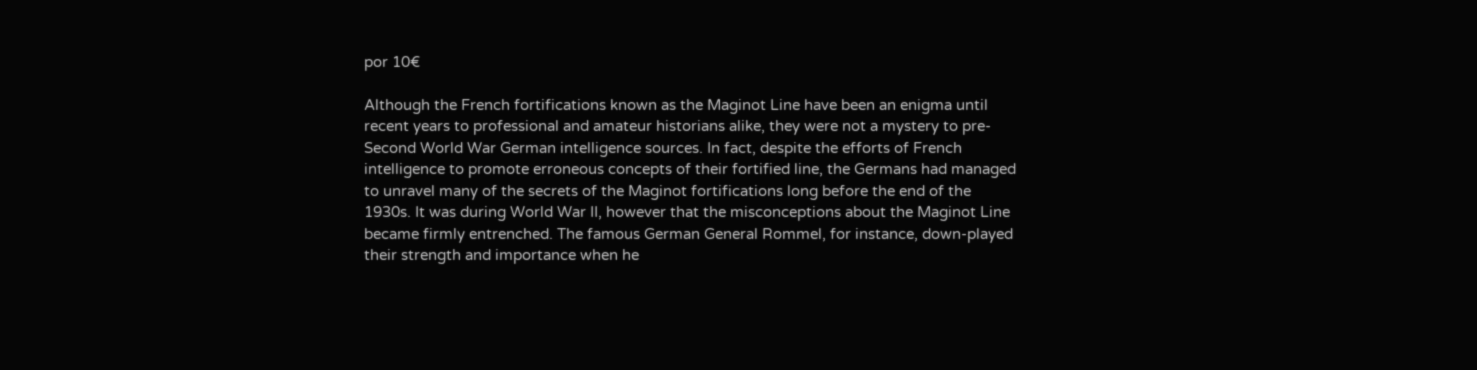por 10€

Although the French fortifications known as the Maginot Line have been an enigma until recent years to professional and amateur historians alike, they were not a mystery to pre- Second World War German intelligence sources. In fact, despite the efforts of French intelligence to promote erroneous concepts of their fortified line, the Germans had managed to unravel many of the secrets of the Maginot fortifications long before the end of the 1930s. It was during World War II, however that the misconceptions about the Maginot Line became firmly entrenched. The famous German General Rommel, for instance, down-played their strength and importance when he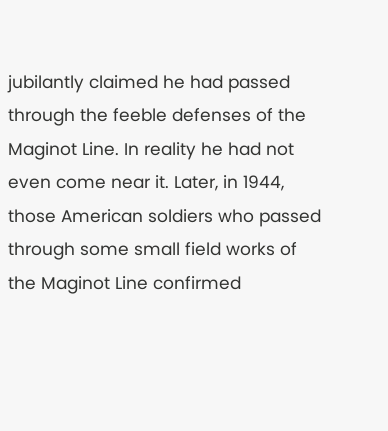jubilantly claimed he had passed through the feeble defenses of the Maginot Line. In reality he had not even come near it. Later, in 1944, those American soldiers who passed through some small field works of the Maginot Line confirmed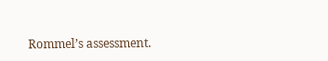Rommel’s assessment.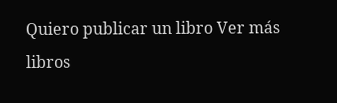Quiero publicar un libro Ver más libros